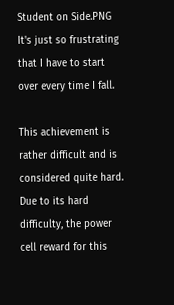Student on Side.PNG
It's just so frustrating that I have to start over every time I fall.

This achievement is rather difficult and is considered quite hard. Due to its hard difficulty, the power cell reward for this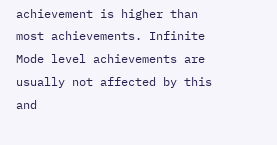achievement is higher than most achievements. Infinite Mode level achievements are usually not affected by this and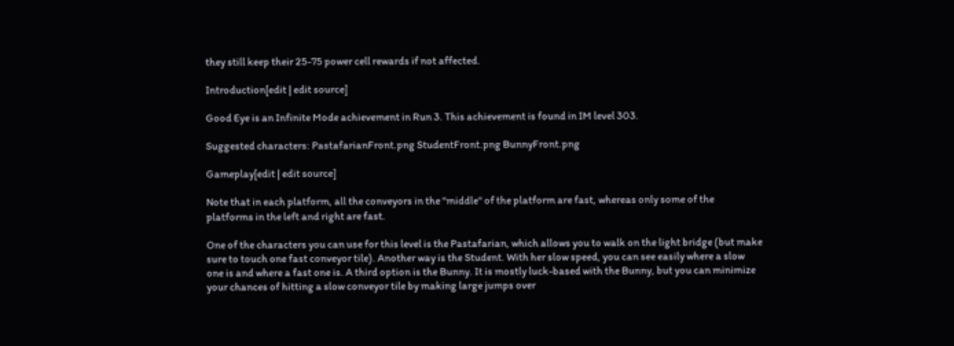they still keep their 25-75 power cell rewards if not affected.

Introduction[edit | edit source]

Good Eye is an Infinite Mode achievement in Run 3. This achievement is found in IM level 303.

Suggested characters: PastafarianFront.png StudentFront.png BunnyFront.png

Gameplay[edit | edit source]

Note that in each platform, all the conveyors in the "middle" of the platform are fast, whereas only some of the platforms in the left and right are fast.

One of the characters you can use for this level is the Pastafarian, which allows you to walk on the light bridge (but make sure to touch one fast conveyor tile). Another way is the Student. With her slow speed, you can see easily where a slow one is and where a fast one is. A third option is the Bunny. It is mostly luck-based with the Bunny, but you can minimize your chances of hitting a slow conveyor tile by making large jumps over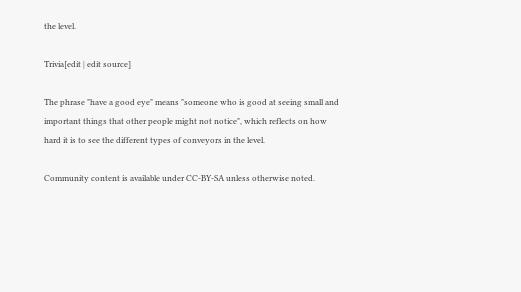the level.

Trivia[edit | edit source]

The phrase "have a good eye" means "someone who is good at seeing small and important things that other people might not notice", which reflects on how hard it is to see the different types of conveyors in the level.

Community content is available under CC-BY-SA unless otherwise noted.